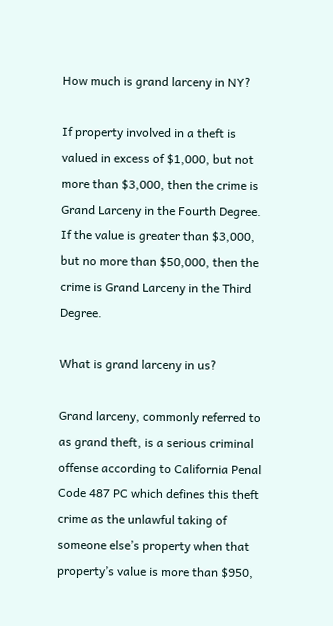How much is grand larceny in NY?

If property involved in a theft is valued in excess of $1,000, but not more than $3,000, then the crime is Grand Larceny in the Fourth Degree. If the value is greater than $3,000, but no more than $50,000, then the crime is Grand Larceny in the Third Degree.

What is grand larceny in us?

Grand larceny, commonly referred to as grand theft, is a serious criminal offense according to California Penal Code 487 PC which defines this theft crime as the unlawful taking of someone else’s property when that property’s value is more than $950,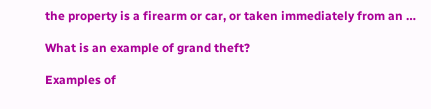the property is a firearm or car, or taken immediately from an …

What is an example of grand theft?

Examples of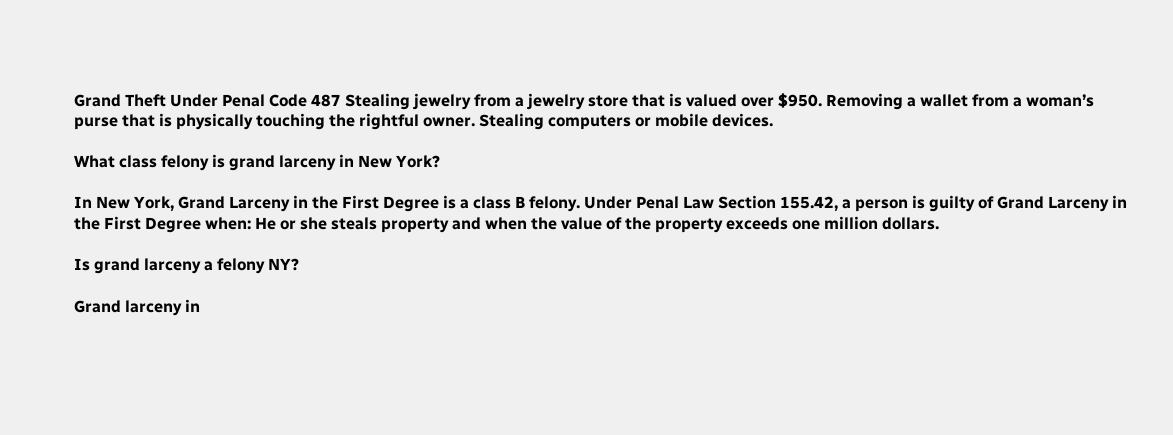Grand Theft Under Penal Code 487 Stealing jewelry from a jewelry store that is valued over $950. Removing a wallet from a woman’s purse that is physically touching the rightful owner. Stealing computers or mobile devices.

What class felony is grand larceny in New York?

In New York, Grand Larceny in the First Degree is a class B felony. Under Penal Law Section 155.42, a person is guilty of Grand Larceny in the First Degree when: He or she steals property and when the value of the property exceeds one million dollars.

Is grand larceny a felony NY?

Grand larceny in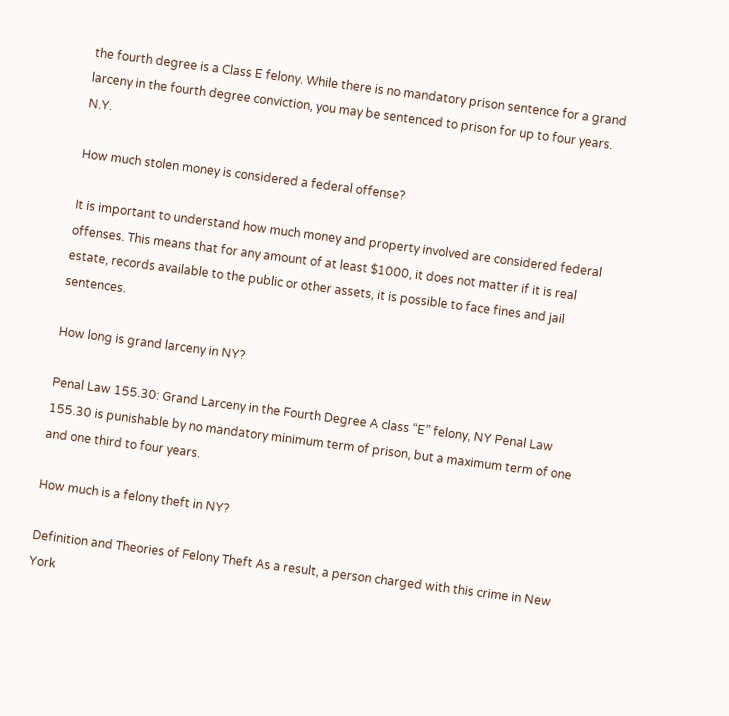the fourth degree is a Class E felony. While there is no mandatory prison sentence for a grand larceny in the fourth degree conviction, you may be sentenced to prison for up to four years. N.Y.

How much stolen money is considered a federal offense?

It is important to understand how much money and property involved are considered federal offenses. This means that for any amount of at least $1000, it does not matter if it is real estate, records available to the public or other assets, it is possible to face fines and jail sentences.

How long is grand larceny in NY?

Penal Law 155.30: Grand Larceny in the Fourth Degree A class “E” felony, NY Penal Law 155.30 is punishable by no mandatory minimum term of prison, but a maximum term of one and one third to four years.

How much is a felony theft in NY?

Definition and Theories of Felony Theft As a result, a person charged with this crime in New York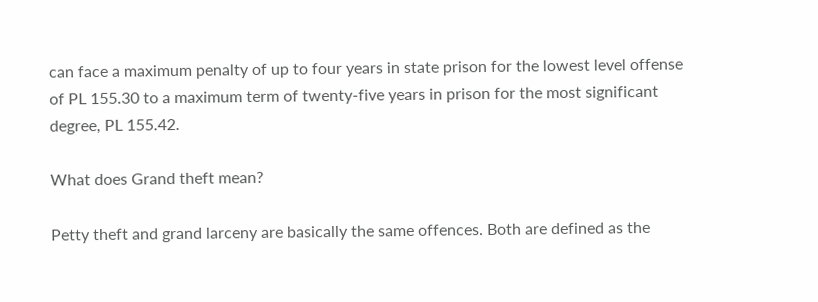can face a maximum penalty of up to four years in state prison for the lowest level offense of PL 155.30 to a maximum term of twenty-five years in prison for the most significant degree, PL 155.42.

What does Grand theft mean?

Petty theft and grand larceny are basically the same offences. Both are defined as the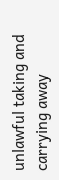unlawful taking and carrying away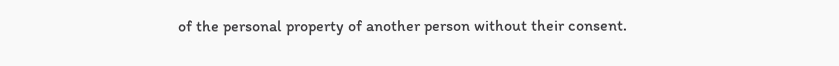of the personal property of another person without their consent.